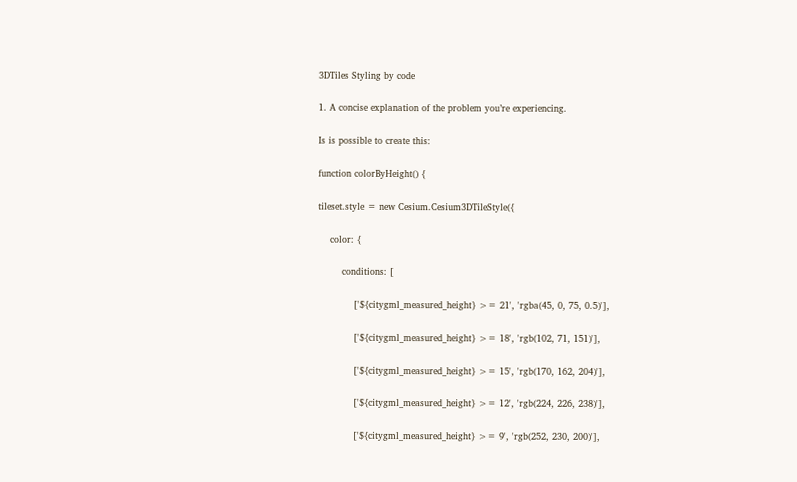3DTiles Styling by code

1. A concise explanation of the problem you’re experiencing.

Is is possible to create this:

function colorByHeight() {

tileset.style = new Cesium.Cesium3DTileStyle({

    color: {

        conditions: [

            ['${citygml_measured_height} >= 21', 'rgba(45, 0, 75, 0.5)'],

            ['${citygml_measured_height} >= 18', 'rgb(102, 71, 151)'],

            ['${citygml_measured_height} >= 15', 'rgb(170, 162, 204)'],

            ['${citygml_measured_height} >= 12', 'rgb(224, 226, 238)'],

            ['${citygml_measured_height} >= 9', 'rgb(252, 230, 200)'],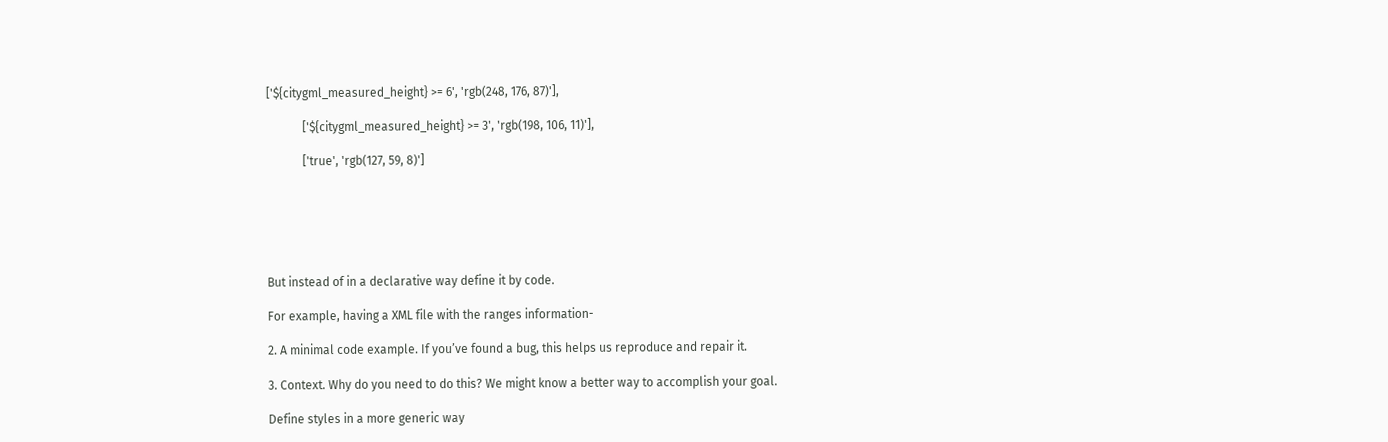['${citygml_measured_height} >= 6', 'rgb(248, 176, 87)'],

            ['${citygml_measured_height} >= 3', 'rgb(198, 106, 11)'],

            ['true', 'rgb(127, 59, 8)']






But instead of in a declarative way define it by code.

For example, having a XML file with the ranges information-

2. A minimal code example. If you’ve found a bug, this helps us reproduce and repair it.

3. Context. Why do you need to do this? We might know a better way to accomplish your goal.

Define styles in a more generic way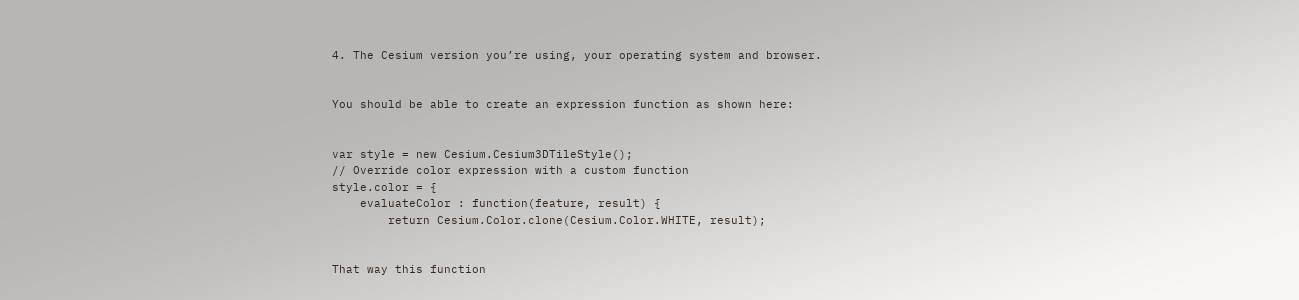4. The Cesium version you’re using, your operating system and browser.


You should be able to create an expression function as shown here:


var style = new Cesium.Cesium3DTileStyle();
// Override color expression with a custom function
style.color = {
    evaluateColor : function(feature, result) {
        return Cesium.Color.clone(Cesium.Color.WHITE, result);


That way this function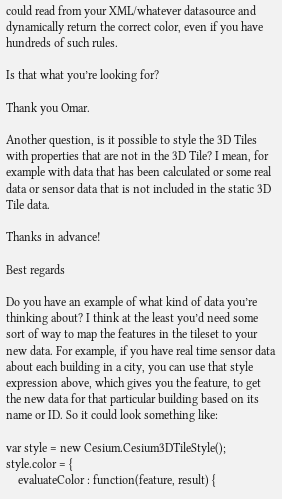could read from your XML/whatever datasource and dynamically return the correct color, even if you have hundreds of such rules.

Is that what you’re looking for?

Thank you Omar.

Another question, is it possible to style the 3D Tiles with properties that are not in the 3D Tile? I mean, for example with data that has been calculated or some real data or sensor data that is not included in the static 3D Tile data.

Thanks in advance!

Best regards

Do you have an example of what kind of data you’re thinking about? I think at the least you’d need some sort of way to map the features in the tileset to your new data. For example, if you have real time sensor data about each building in a city, you can use that style expression above, which gives you the feature, to get the new data for that particular building based on its name or ID. So it could look something like:

var style = new Cesium.Cesium3DTileStyle();
style.color = {
    evaluateColor : function(feature, result) {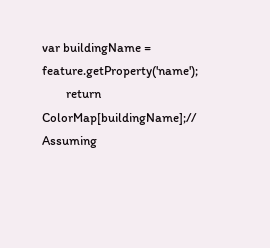var buildingName = feature.getProperty('name');
        return ColorMap[buildingName];// Assuming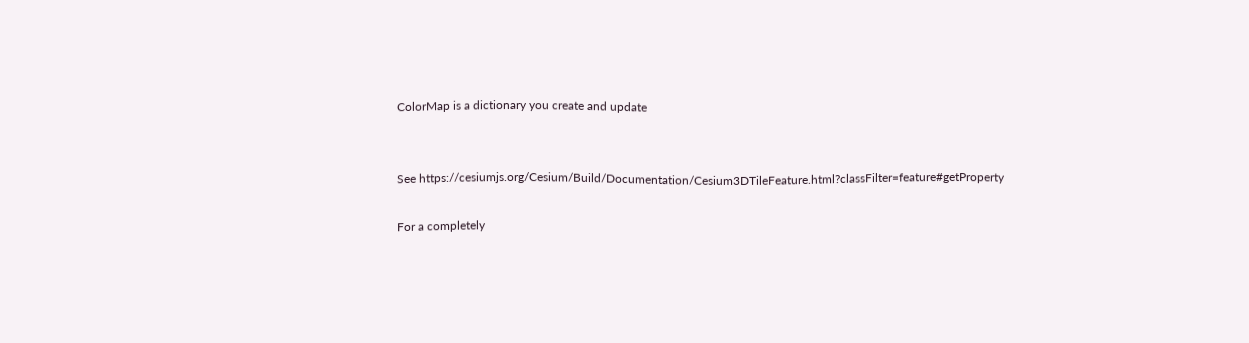ColorMap is a dictionary you create and update


See https://cesiumjs.org/Cesium/Build/Documentation/Cesium3DTileFeature.html?classFilter=feature#getProperty

For a completely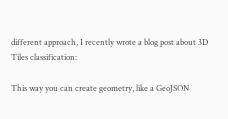different approach, I recently wrote a blog post about 3D Tiles classification:

This way you can create geometry, like a GeoJSON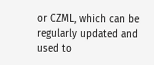or CZML, which can be regularly updated and used to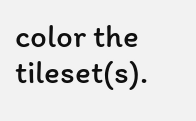color the tileset(s).